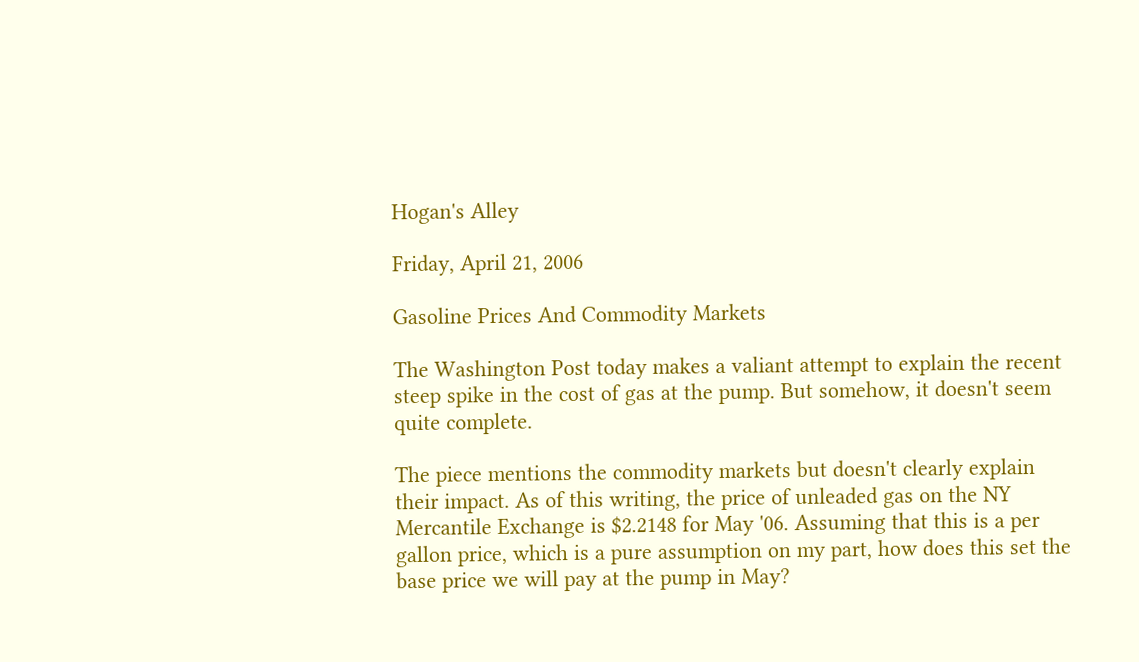Hogan's Alley

Friday, April 21, 2006

Gasoline Prices And Commodity Markets

The Washington Post today makes a valiant attempt to explain the recent steep spike in the cost of gas at the pump. But somehow, it doesn't seem quite complete.

The piece mentions the commodity markets but doesn't clearly explain their impact. As of this writing, the price of unleaded gas on the NY Mercantile Exchange is $2.2148 for May '06. Assuming that this is a per gallon price, which is a pure assumption on my part, how does this set the base price we will pay at the pump in May?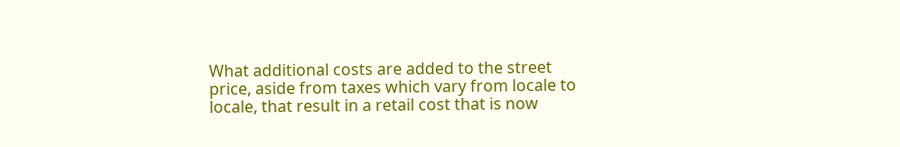What additional costs are added to the street price, aside from taxes which vary from locale to locale, that result in a retail cost that is now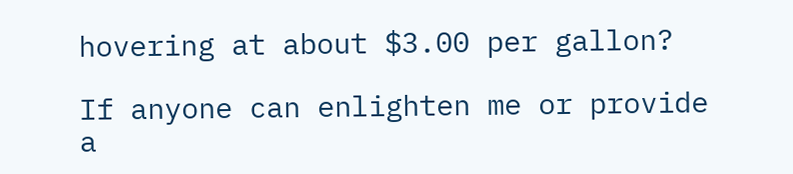hovering at about $3.00 per gallon?

If anyone can enlighten me or provide a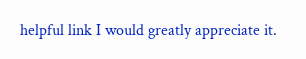helpful link I would greatly appreciate it.